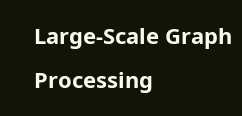Large-Scale Graph Processing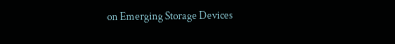on Emerging Storage Devices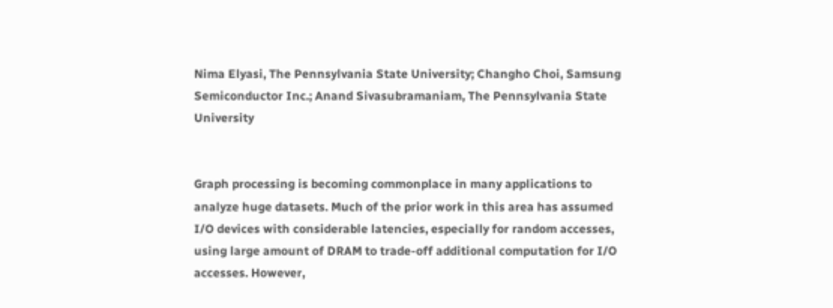Nima Elyasi, The Pennsylvania State University; Changho Choi, Samsung Semiconductor Inc.; Anand Sivasubramaniam, The Pennsylvania State University


Graph processing is becoming commonplace in many applications to analyze huge datasets. Much of the prior work in this area has assumed I/O devices with considerable latencies, especially for random accesses, using large amount of DRAM to trade-off additional computation for I/O accesses. However,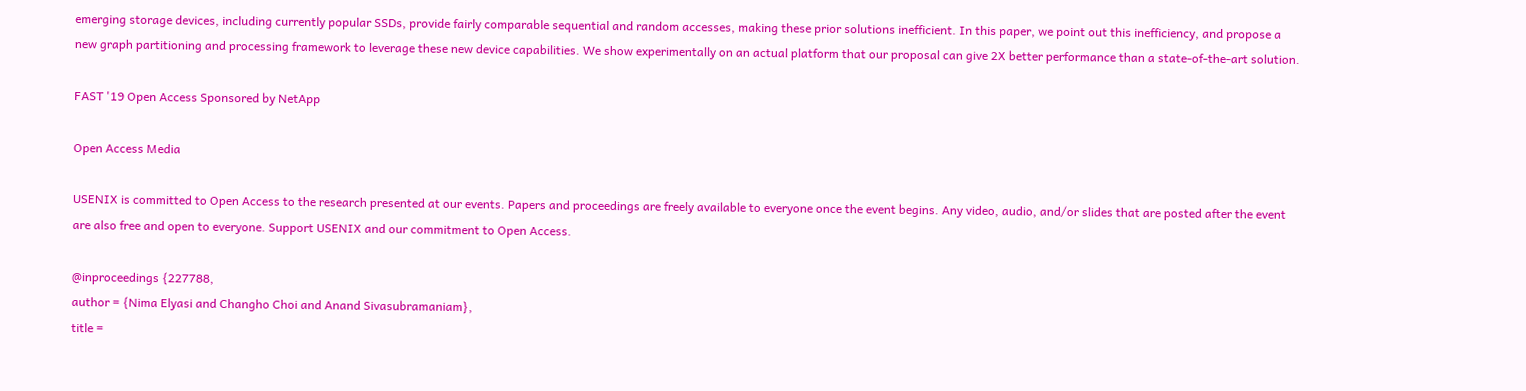emerging storage devices, including currently popular SSDs, provide fairly comparable sequential and random accesses, making these prior solutions inefficient. In this paper, we point out this inefficiency, and propose a new graph partitioning and processing framework to leverage these new device capabilities. We show experimentally on an actual platform that our proposal can give 2X better performance than a state-of-the-art solution.

FAST '19 Open Access Sponsored by NetApp

Open Access Media

USENIX is committed to Open Access to the research presented at our events. Papers and proceedings are freely available to everyone once the event begins. Any video, audio, and/or slides that are posted after the event are also free and open to everyone. Support USENIX and our commitment to Open Access.

@inproceedings {227788,
author = {Nima Elyasi and Changho Choi and Anand Sivasubramaniam},
title =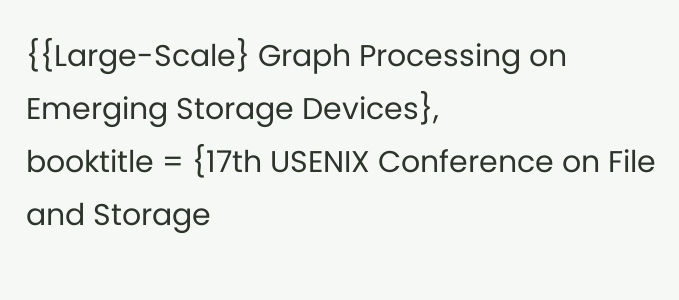{{Large-Scale} Graph Processing on Emerging Storage Devices},
booktitle = {17th USENIX Conference on File and Storage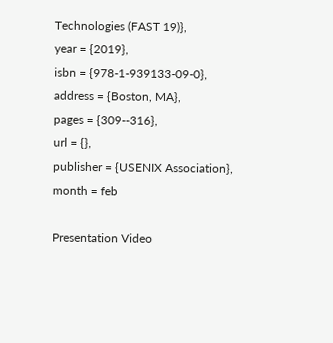Technologies (FAST 19)},
year = {2019},
isbn = {978-1-939133-09-0},
address = {Boston, MA},
pages = {309--316},
url = {},
publisher = {USENIX Association},
month = feb

Presentation Video